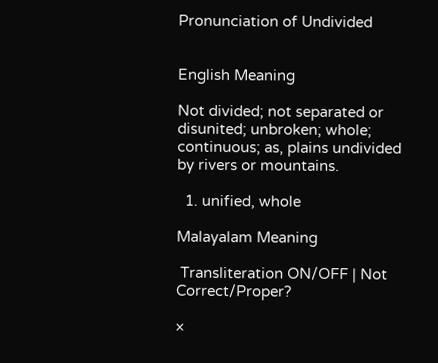Pronunciation of Undivided


English Meaning

Not divided; not separated or disunited; unbroken; whole; continuous; as, plains undivided by rivers or mountains.

  1. unified, whole

Malayalam Meaning

 Transliteration ON/OFF | Not Correct/Proper?

×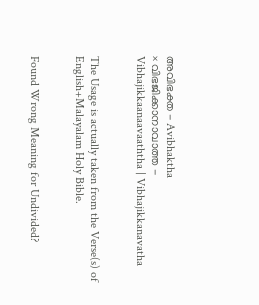അവിഭക്ത - Avibhaktha
× വിഭജിക്കാനാവാത്ത - Vibhajikkaanaavaaththa | Vibhajikkanavatha


The Usage is actually taken from the Verse(s) of English+Malayalam Holy Bible.


Found Wrong Meaning for Undivided?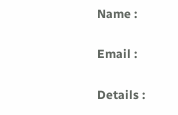Name :

Email :

Details :